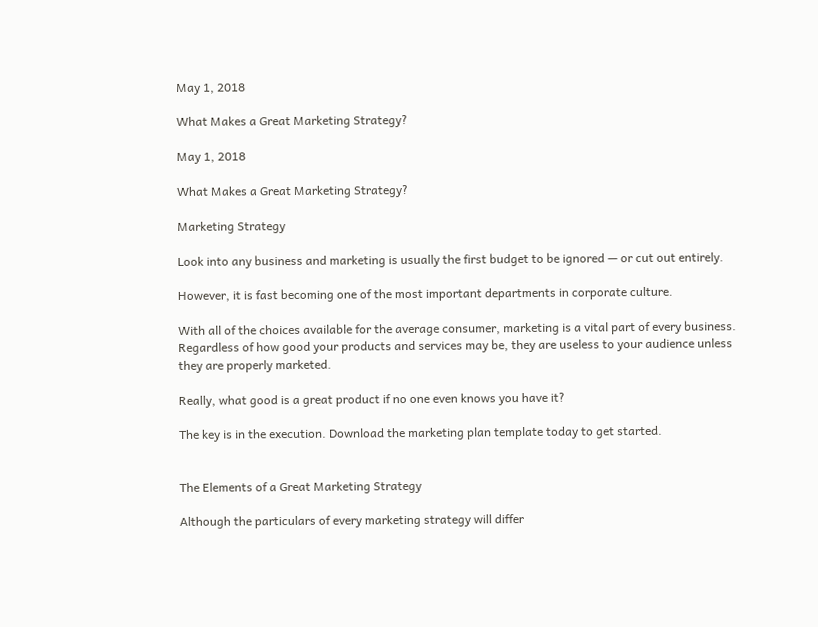May 1, 2018

What Makes a Great Marketing Strategy?

May 1, 2018

What Makes a Great Marketing Strategy?

Marketing Strategy

Look into any business and marketing is usually the first budget to be ignored — or cut out entirely.

However, it is fast becoming one of the most important departments in corporate culture.

With all of the choices available for the average consumer, marketing is a vital part of every business. Regardless of how good your products and services may be, they are useless to your audience unless they are properly marketed.

Really, what good is a great product if no one even knows you have it?

The key is in the execution. Download the marketing plan template today to get started.


The Elements of a Great Marketing Strategy

Although the particulars of every marketing strategy will differ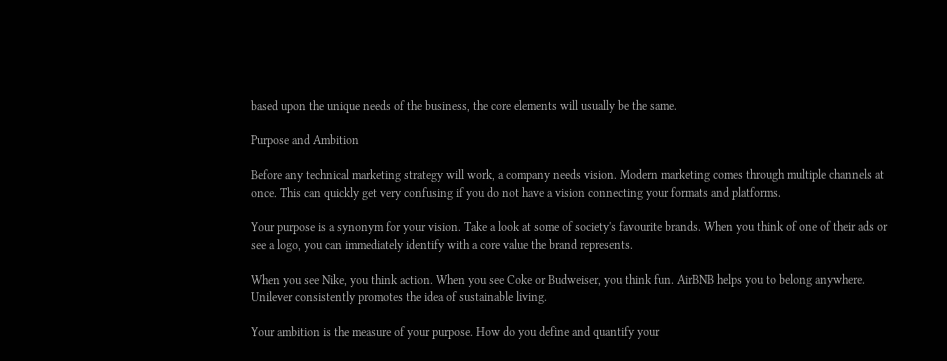based upon the unique needs of the business, the core elements will usually be the same.

Purpose and Ambition

Before any technical marketing strategy will work, a company needs vision. Modern marketing comes through multiple channels at once. This can quickly get very confusing if you do not have a vision connecting your formats and platforms.

Your purpose is a synonym for your vision. Take a look at some of society's favourite brands. When you think of one of their ads or see a logo, you can immediately identify with a core value the brand represents.

When you see Nike, you think action. When you see Coke or Budweiser, you think fun. AirBNB helps you to belong anywhere.  Unilever consistently promotes the idea of sustainable living.

Your ambition is the measure of your purpose. How do you define and quantify your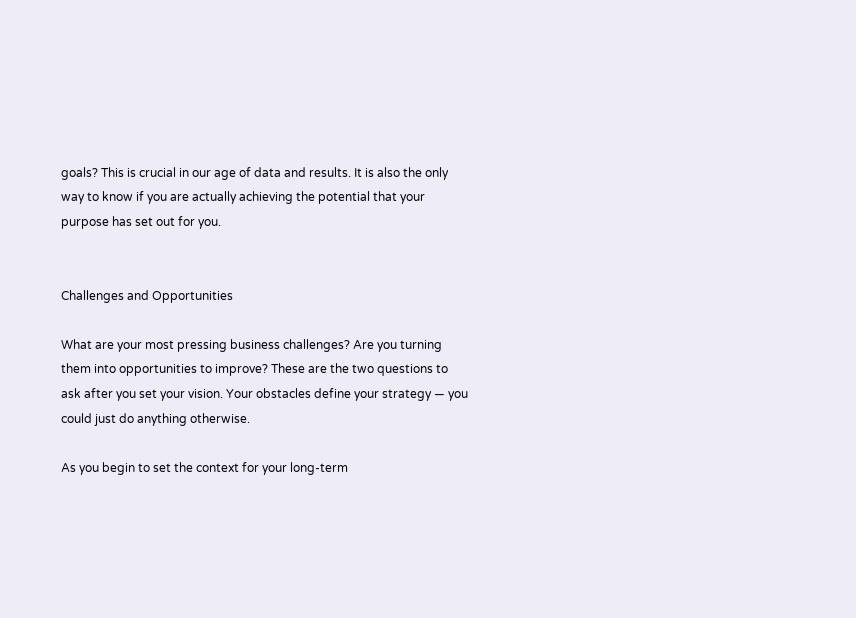goals? This is crucial in our age of data and results. It is also the only way to know if you are actually achieving the potential that your purpose has set out for you.


Challenges and Opportunities

What are your most pressing business challenges? Are you turning them into opportunities to improve? These are the two questions to ask after you set your vision. Your obstacles define your strategy — you could just do anything otherwise.

As you begin to set the context for your long-term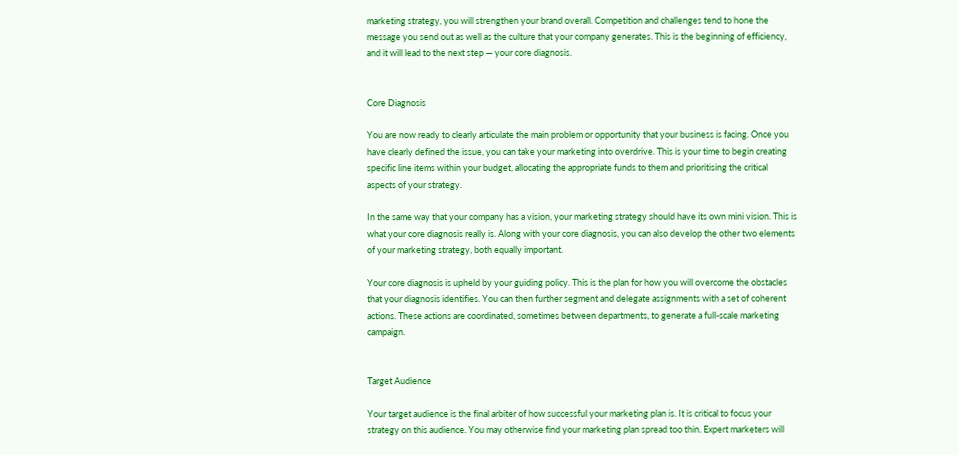marketing strategy, you will strengthen your brand overall. Competition and challenges tend to hone the message you send out as well as the culture that your company generates. This is the beginning of efficiency, and it will lead to the next step — your core diagnosis.


Core Diagnosis

You are now ready to clearly articulate the main problem or opportunity that your business is facing. Once you have clearly defined the issue, you can take your marketing into overdrive. This is your time to begin creating specific line items within your budget, allocating the appropriate funds to them and prioritising the critical aspects of your strategy.

In the same way that your company has a vision, your marketing strategy should have its own mini vision. This is what your core diagnosis really is. Along with your core diagnosis, you can also develop the other two elements of your marketing strategy, both equally important.

Your core diagnosis is upheld by your guiding policy. This is the plan for how you will overcome the obstacles that your diagnosis identifies. You can then further segment and delegate assignments with a set of coherent actions. These actions are coordinated, sometimes between departments, to generate a full-scale marketing campaign.


Target Audience

Your target audience is the final arbiter of how successful your marketing plan is. It is critical to focus your strategy on this audience. You may otherwise find your marketing plan spread too thin. Expert marketers will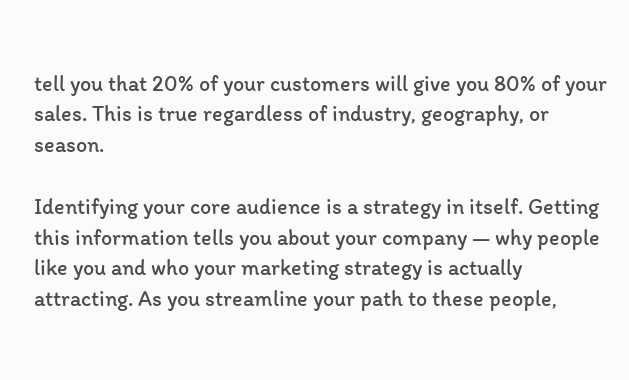tell you that 20% of your customers will give you 80% of your sales. This is true regardless of industry, geography, or season.

Identifying your core audience is a strategy in itself. Getting this information tells you about your company — why people like you and who your marketing strategy is actually attracting. As you streamline your path to these people,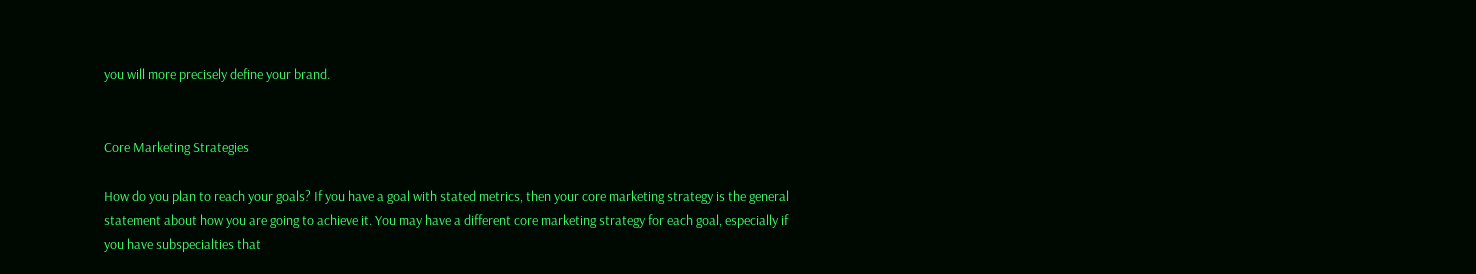you will more precisely define your brand.


Core Marketing Strategies

How do you plan to reach your goals? If you have a goal with stated metrics, then your core marketing strategy is the general statement about how you are going to achieve it. You may have a different core marketing strategy for each goal, especially if you have subspecialties that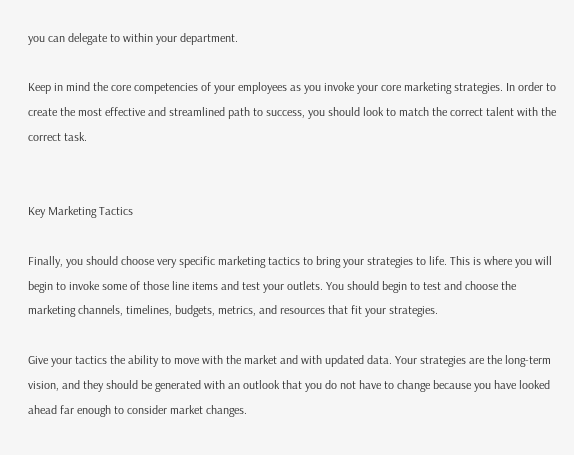you can delegate to within your department.

Keep in mind the core competencies of your employees as you invoke your core marketing strategies. In order to create the most effective and streamlined path to success, you should look to match the correct talent with the correct task.


Key Marketing Tactics

Finally, you should choose very specific marketing tactics to bring your strategies to life. This is where you will begin to invoke some of those line items and test your outlets. You should begin to test and choose the marketing channels, timelines, budgets, metrics, and resources that fit your strategies.

Give your tactics the ability to move with the market and with updated data. Your strategies are the long-term vision, and they should be generated with an outlook that you do not have to change because you have looked ahead far enough to consider market changes.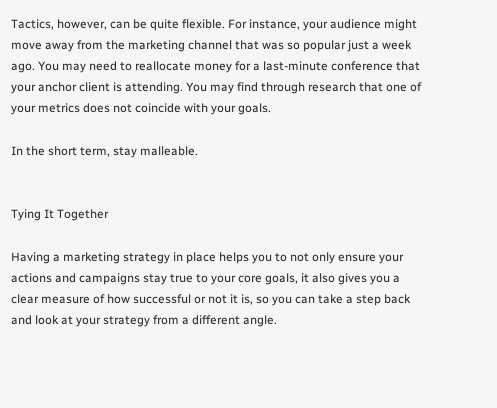Tactics, however, can be quite flexible. For instance, your audience might move away from the marketing channel that was so popular just a week ago. You may need to reallocate money for a last-minute conference that your anchor client is attending. You may find through research that one of your metrics does not coincide with your goals.

In the short term, stay malleable.


Tying It Together

Having a marketing strategy in place helps you to not only ensure your actions and campaigns stay true to your core goals, it also gives you a clear measure of how successful or not it is, so you can take a step back and look at your strategy from a different angle.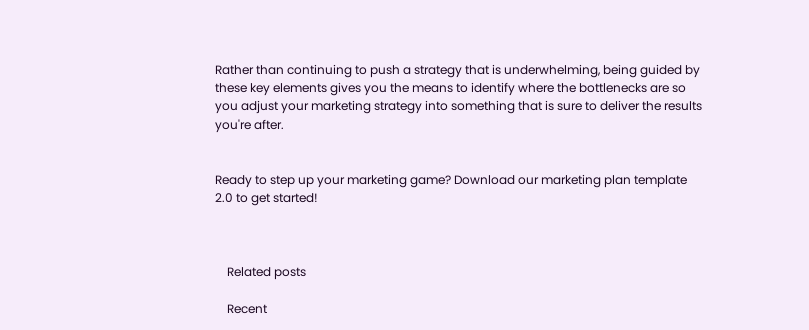Rather than continuing to push a strategy that is underwhelming, being guided by these key elements gives you the means to identify where the bottlenecks are so you adjust your marketing strategy into something that is sure to deliver the results you're after.


Ready to step up your marketing game? Download our marketing plan template 2.0 to get started!



    Related posts

    Recent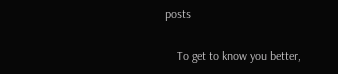posts

    To get to know you better,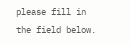please fill in the field below.